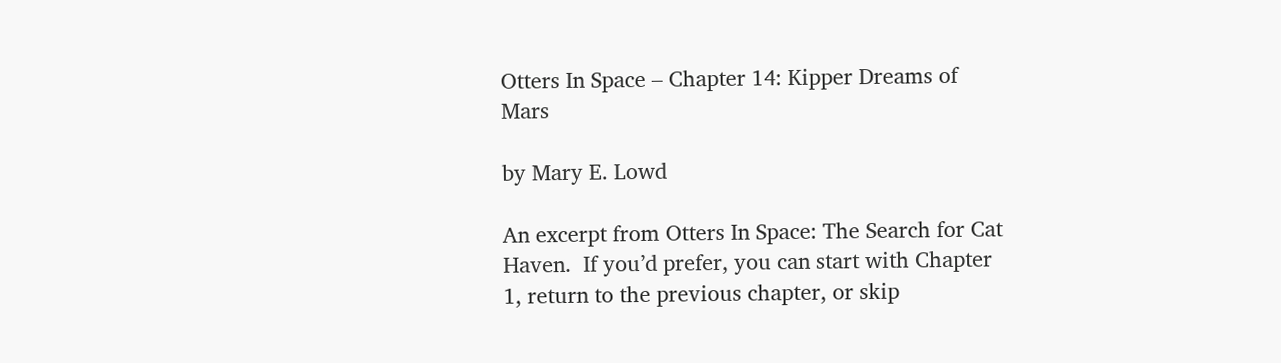Otters In Space – Chapter 14: Kipper Dreams of Mars

by Mary E. Lowd

An excerpt from Otters In Space: The Search for Cat Haven.  If you’d prefer, you can start with Chapter 1, return to the previous chapter, or skip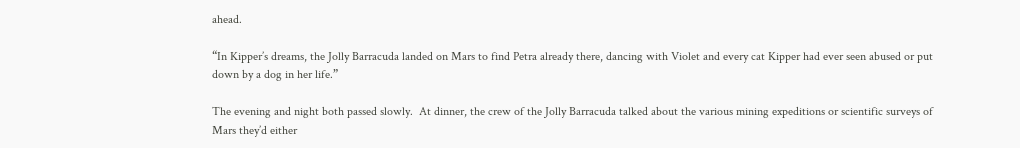ahead.

“In Kipper’s dreams, the Jolly Barracuda landed on Mars to find Petra already there, dancing with Violet and every cat Kipper had ever seen abused or put down by a dog in her life.”

The evening and night both passed slowly.  At dinner, the crew of the Jolly Barracuda talked about the various mining expeditions or scientific surveys of Mars they’d either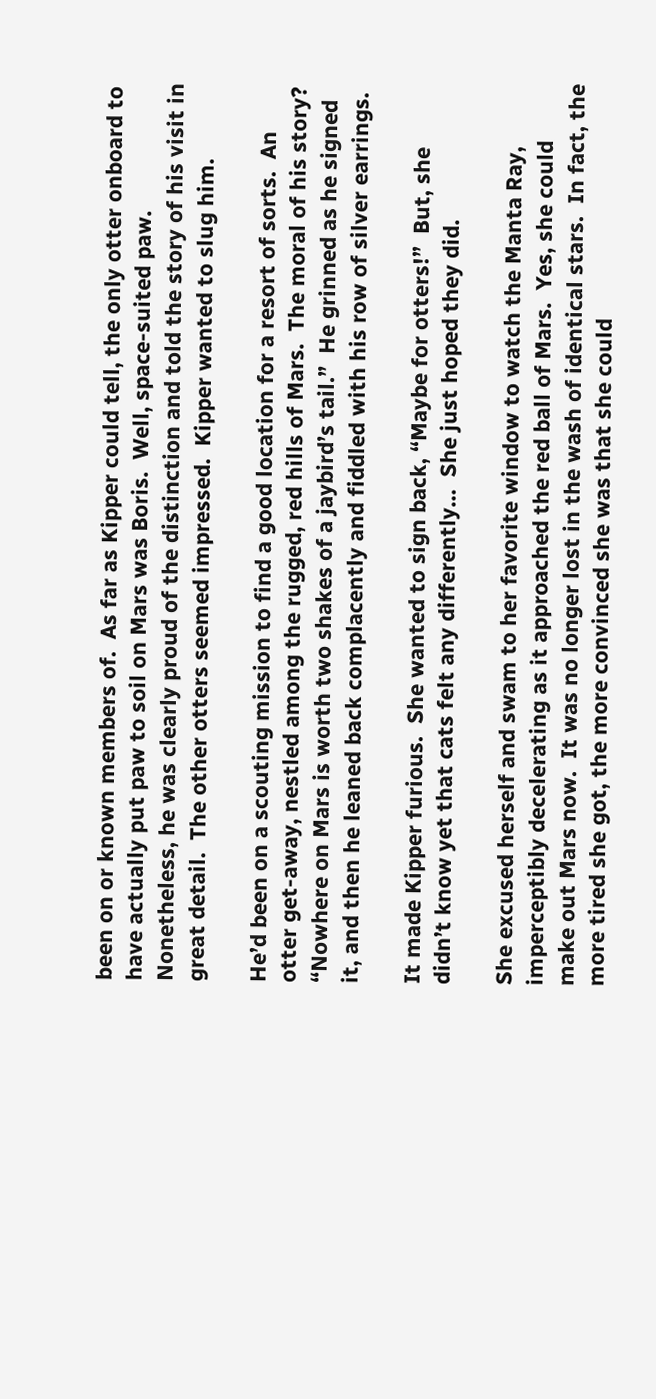been on or known members of.  As far as Kipper could tell, the only otter onboard to have actually put paw to soil on Mars was Boris.  Well, space-suited paw.  Nonetheless, he was clearly proud of the distinction and told the story of his visit in great detail.  The other otters seemed impressed.  Kipper wanted to slug him.

He’d been on a scouting mission to find a good location for a resort of sorts.  An otter get-away, nestled among the rugged, red hills of Mars.  The moral of his story?  “Nowhere on Mars is worth two shakes of a jaybird’s tail.”  He grinned as he signed it, and then he leaned back complacently and fiddled with his row of silver earrings.

It made Kipper furious.  She wanted to sign back, “Maybe for otters!”  But, she didn’t know yet that cats felt any differently…  She just hoped they did.

She excused herself and swam to her favorite window to watch the Manta Ray, imperceptibly decelerating as it approached the red ball of Mars.  Yes, she could make out Mars now.  It was no longer lost in the wash of identical stars.  In fact, the more tired she got, the more convinced she was that she could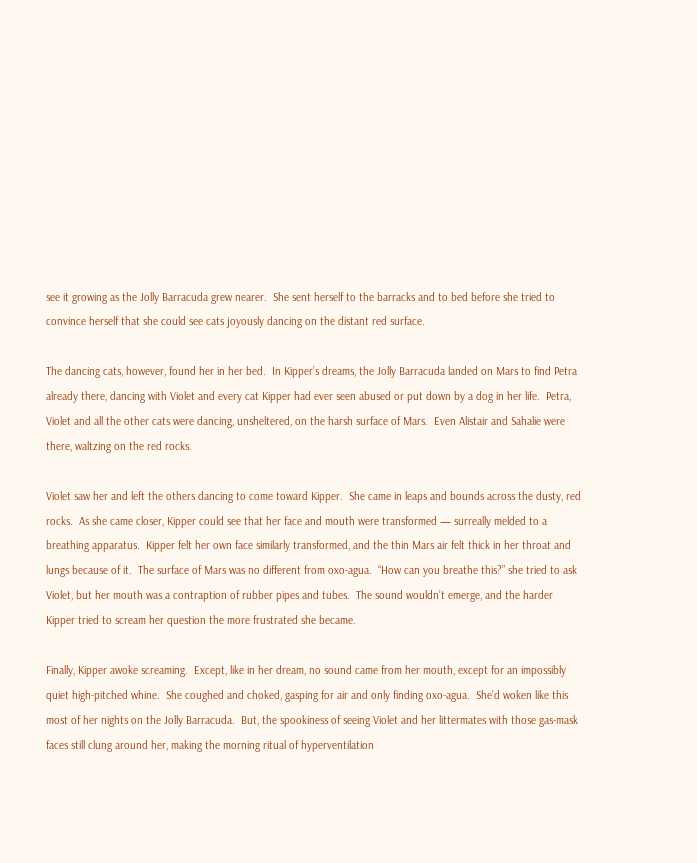see it growing as the Jolly Barracuda grew nearer.  She sent herself to the barracks and to bed before she tried to convince herself that she could see cats joyously dancing on the distant red surface.

The dancing cats, however, found her in her bed.  In Kipper’s dreams, the Jolly Barracuda landed on Mars to find Petra already there, dancing with Violet and every cat Kipper had ever seen abused or put down by a dog in her life.  Petra, Violet and all the other cats were dancing, unsheltered, on the harsh surface of Mars.  Even Alistair and Sahalie were there, waltzing on the red rocks.

Violet saw her and left the others dancing to come toward Kipper.  She came in leaps and bounds across the dusty, red rocks.  As she came closer, Kipper could see that her face and mouth were transformed — surreally melded to a breathing apparatus.  Kipper felt her own face similarly transformed, and the thin Mars air felt thick in her throat and lungs because of it.  The surface of Mars was no different from oxo-agua.  “How can you breathe this?” she tried to ask Violet, but her mouth was a contraption of rubber pipes and tubes.  The sound wouldn’t emerge, and the harder Kipper tried to scream her question the more frustrated she became.

Finally, Kipper awoke screaming.  Except, like in her dream, no sound came from her mouth, except for an impossibly quiet high-pitched whine.  She coughed and choked, gasping for air and only finding oxo-agua.  She’d woken like this most of her nights on the Jolly Barracuda.  But, the spookiness of seeing Violet and her littermates with those gas-mask faces still clung around her, making the morning ritual of hyperventilation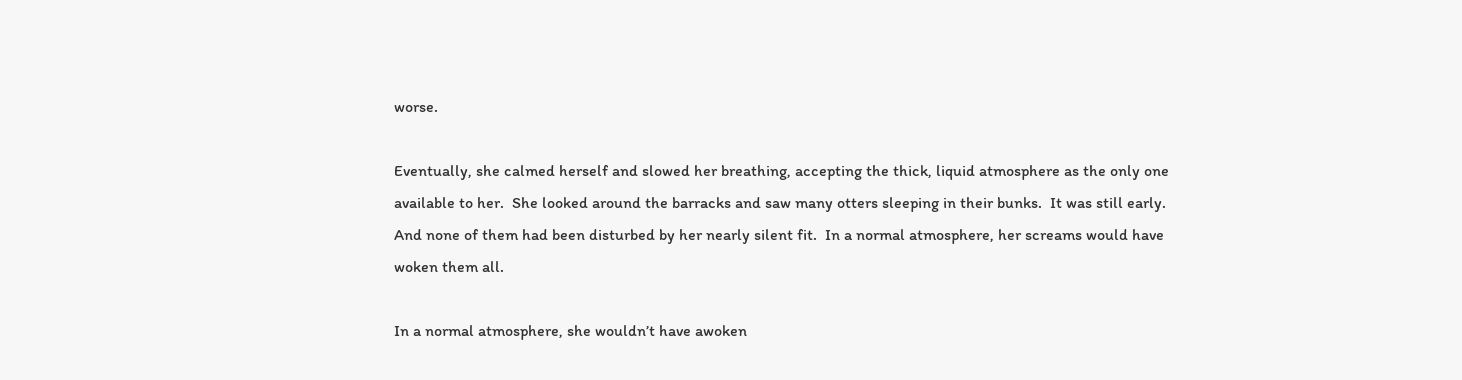worse.

Eventually, she calmed herself and slowed her breathing, accepting the thick, liquid atmosphere as the only one available to her.  She looked around the barracks and saw many otters sleeping in their bunks.  It was still early.  And none of them had been disturbed by her nearly silent fit.  In a normal atmosphere, her screams would have woken them all.

In a normal atmosphere, she wouldn’t have awoken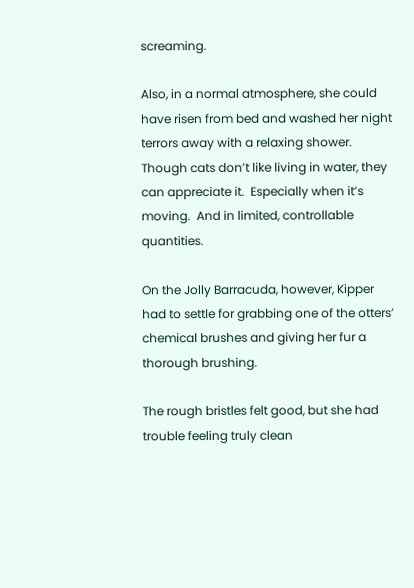screaming.

Also, in a normal atmosphere, she could have risen from bed and washed her night terrors away with a relaxing shower.  Though cats don’t like living in water, they can appreciate it.  Especially when it’s moving.  And in limited, controllable quantities.

On the Jolly Barracuda, however, Kipper had to settle for grabbing one of the otters’ chemical brushes and giving her fur a thorough brushing.

The rough bristles felt good, but she had trouble feeling truly clean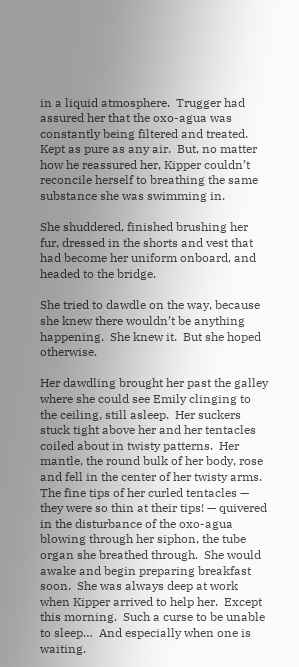in a liquid atmosphere.  Trugger had assured her that the oxo-agua was constantly being filtered and treated.  Kept as pure as any air.  But, no matter how he reassured her, Kipper couldn’t reconcile herself to breathing the same substance she was swimming in.

She shuddered, finished brushing her fur, dressed in the shorts and vest that had become her uniform onboard, and headed to the bridge.

She tried to dawdle on the way, because she knew there wouldn’t be anything happening.  She knew it.  But she hoped otherwise.

Her dawdling brought her past the galley where she could see Emily clinging to the ceiling, still asleep.  Her suckers stuck tight above her and her tentacles coiled about in twisty patterns.  Her mantle, the round bulk of her body, rose and fell in the center of her twisty arms.  The fine tips of her curled tentacles — they were so thin at their tips! — quivered in the disturbance of the oxo-agua blowing through her siphon, the tube organ she breathed through.  She would awake and begin preparing breakfast soon.  She was always deep at work when Kipper arrived to help her.  Except this morning.  Such a curse to be unable to sleep…  And especially when one is waiting.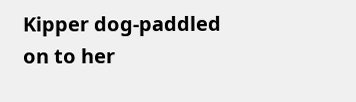Kipper dog-paddled on to her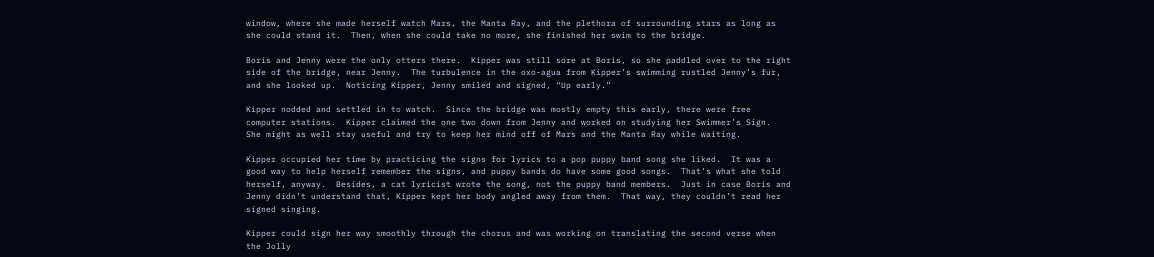window, where she made herself watch Mars, the Manta Ray, and the plethora of surrounding stars as long as she could stand it.  Then, when she could take no more, she finished her swim to the bridge.

Boris and Jenny were the only otters there.  Kipper was still sore at Boris, so she paddled over to the right side of the bridge, near Jenny.  The turbulence in the oxo-agua from Kipper’s swimming rustled Jenny’s fur, and she looked up.  Noticing Kipper, Jenny smiled and signed, “Up early.”

Kipper nodded and settled in to watch.  Since the bridge was mostly empty this early, there were free computer stations.  Kipper claimed the one two down from Jenny and worked on studying her Swimmer’s Sign.  She might as well stay useful and try to keep her mind off of Mars and the Manta Ray while waiting.

Kipper occupied her time by practicing the signs for lyrics to a pop puppy band song she liked.  It was a good way to help herself remember the signs, and puppy bands do have some good songs.  That’s what she told herself, anyway.  Besides, a cat lyricist wrote the song, not the puppy band members.  Just in case Boris and Jenny didn’t understand that, Kipper kept her body angled away from them.  That way, they couldn’t read her signed singing.

Kipper could sign her way smoothly through the chorus and was working on translating the second verse when the Jolly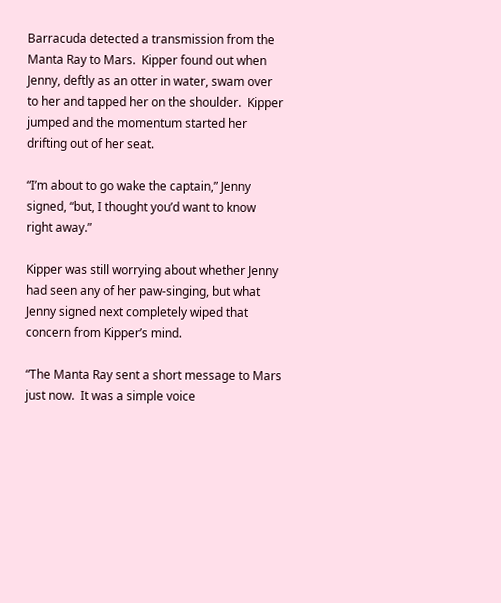Barracuda detected a transmission from the Manta Ray to Mars.  Kipper found out when Jenny, deftly as an otter in water, swam over to her and tapped her on the shoulder.  Kipper jumped and the momentum started her drifting out of her seat.

“I’m about to go wake the captain,” Jenny signed, “but, I thought you’d want to know right away.”

Kipper was still worrying about whether Jenny had seen any of her paw-singing, but what Jenny signed next completely wiped that concern from Kipper’s mind.

“The Manta Ray sent a short message to Mars just now.  It was a simple voice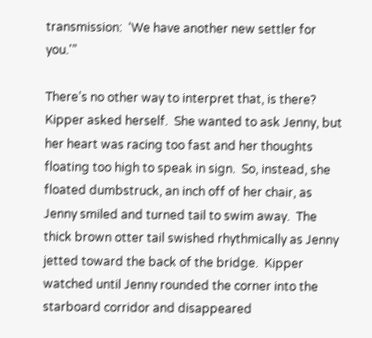transmission:  ‘We have another new settler for you.'”

There’s no other way to interpret that, is there? Kipper asked herself.  She wanted to ask Jenny, but her heart was racing too fast and her thoughts floating too high to speak in sign.  So, instead, she floated dumbstruck, an inch off of her chair, as Jenny smiled and turned tail to swim away.  The thick brown otter tail swished rhythmically as Jenny jetted toward the back of the bridge.  Kipper watched until Jenny rounded the corner into the starboard corridor and disappeared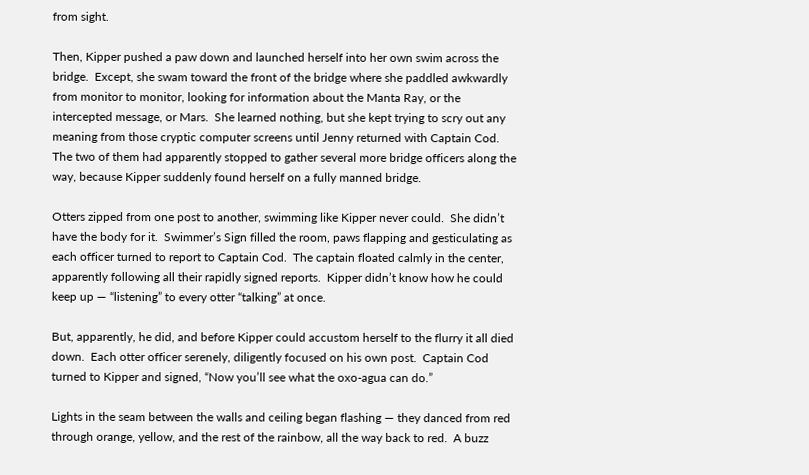from sight.

Then, Kipper pushed a paw down and launched herself into her own swim across the bridge.  Except, she swam toward the front of the bridge where she paddled awkwardly from monitor to monitor, looking for information about the Manta Ray, or the intercepted message, or Mars.  She learned nothing, but she kept trying to scry out any meaning from those cryptic computer screens until Jenny returned with Captain Cod.  The two of them had apparently stopped to gather several more bridge officers along the way, because Kipper suddenly found herself on a fully manned bridge.

Otters zipped from one post to another, swimming like Kipper never could.  She didn’t have the body for it.  Swimmer’s Sign filled the room, paws flapping and gesticulating as each officer turned to report to Captain Cod.  The captain floated calmly in the center, apparently following all their rapidly signed reports.  Kipper didn’t know how he could keep up — “listening” to every otter “talking” at once.

But, apparently, he did, and before Kipper could accustom herself to the flurry it all died down.  Each otter officer serenely, diligently focused on his own post.  Captain Cod turned to Kipper and signed, “Now you’ll see what the oxo-agua can do.”

Lights in the seam between the walls and ceiling began flashing — they danced from red through orange, yellow, and the rest of the rainbow, all the way back to red.  A buzz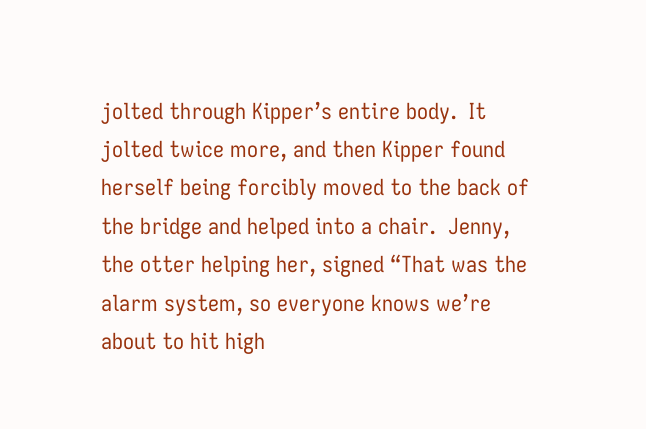jolted through Kipper’s entire body.  It jolted twice more, and then Kipper found herself being forcibly moved to the back of the bridge and helped into a chair.  Jenny, the otter helping her, signed “That was the alarm system, so everyone knows we’re about to hit high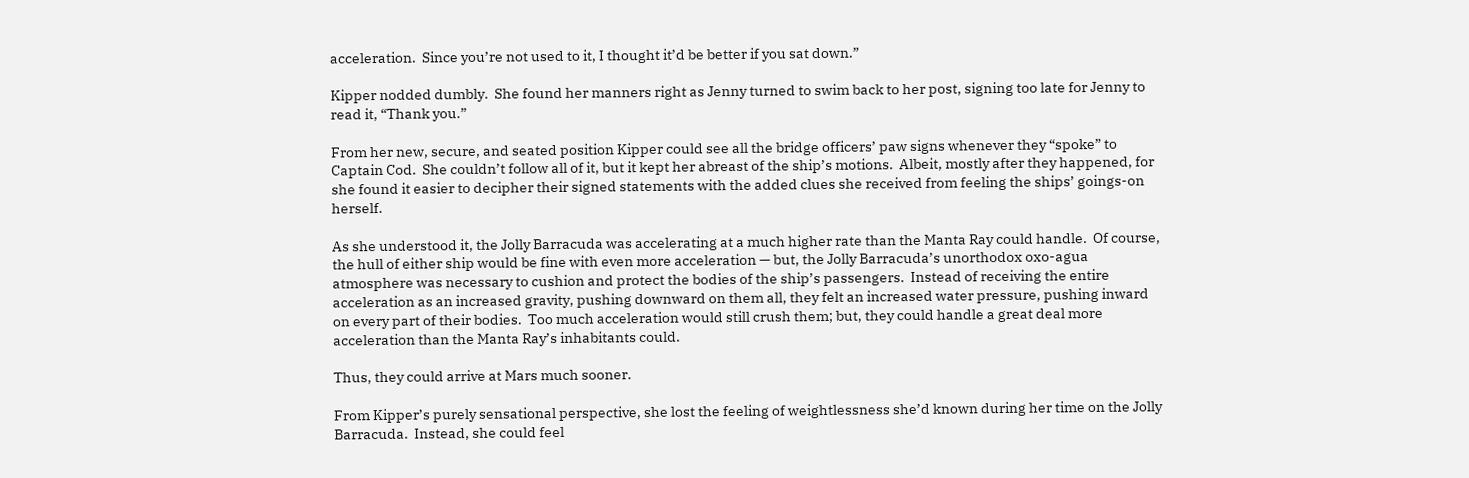acceleration.  Since you’re not used to it, I thought it’d be better if you sat down.”

Kipper nodded dumbly.  She found her manners right as Jenny turned to swim back to her post, signing too late for Jenny to read it, “Thank you.”

From her new, secure, and seated position Kipper could see all the bridge officers’ paw signs whenever they “spoke” to Captain Cod.  She couldn’t follow all of it, but it kept her abreast of the ship’s motions.  Albeit, mostly after they happened, for she found it easier to decipher their signed statements with the added clues she received from feeling the ships’ goings-on herself.

As she understood it, the Jolly Barracuda was accelerating at a much higher rate than the Manta Ray could handle.  Of course, the hull of either ship would be fine with even more acceleration — but, the Jolly Barracuda’s unorthodox oxo-agua atmosphere was necessary to cushion and protect the bodies of the ship’s passengers.  Instead of receiving the entire acceleration as an increased gravity, pushing downward on them all, they felt an increased water pressure, pushing inward on every part of their bodies.  Too much acceleration would still crush them; but, they could handle a great deal more acceleration than the Manta Ray’s inhabitants could.

Thus, they could arrive at Mars much sooner.

From Kipper’s purely sensational perspective, she lost the feeling of weightlessness she’d known during her time on the Jolly Barracuda.  Instead, she could feel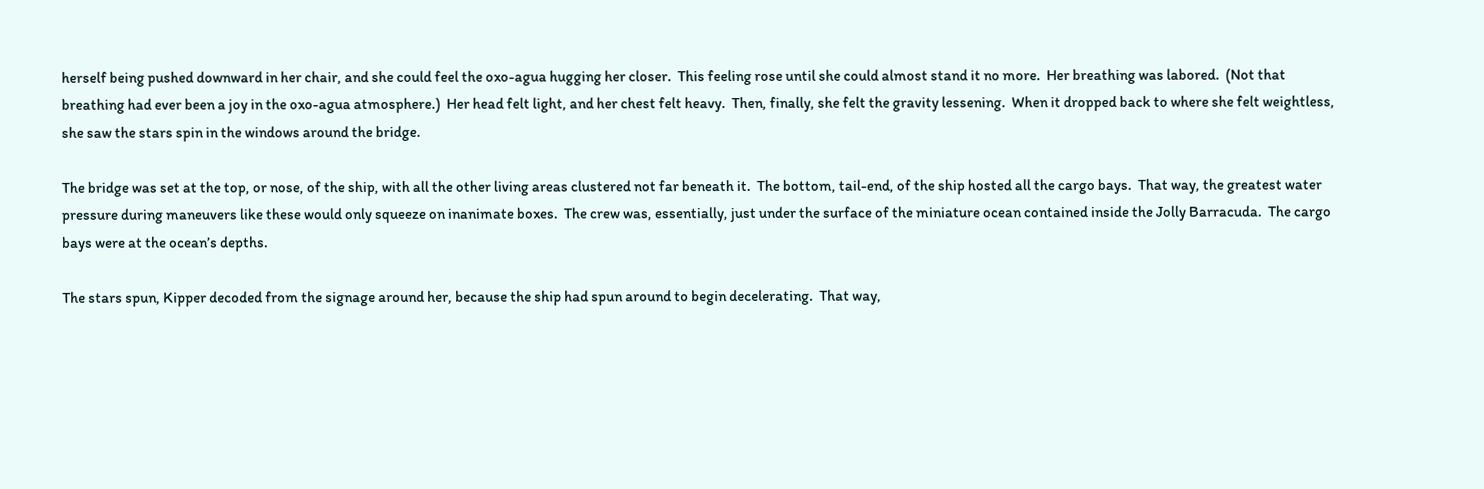herself being pushed downward in her chair, and she could feel the oxo-agua hugging her closer.  This feeling rose until she could almost stand it no more.  Her breathing was labored.  (Not that breathing had ever been a joy in the oxo-agua atmosphere.)  Her head felt light, and her chest felt heavy.  Then, finally, she felt the gravity lessening.  When it dropped back to where she felt weightless, she saw the stars spin in the windows around the bridge.

The bridge was set at the top, or nose, of the ship, with all the other living areas clustered not far beneath it.  The bottom, tail-end, of the ship hosted all the cargo bays.  That way, the greatest water pressure during maneuvers like these would only squeeze on inanimate boxes.  The crew was, essentially, just under the surface of the miniature ocean contained inside the Jolly Barracuda.  The cargo bays were at the ocean’s depths.

The stars spun, Kipper decoded from the signage around her, because the ship had spun around to begin decelerating.  That way,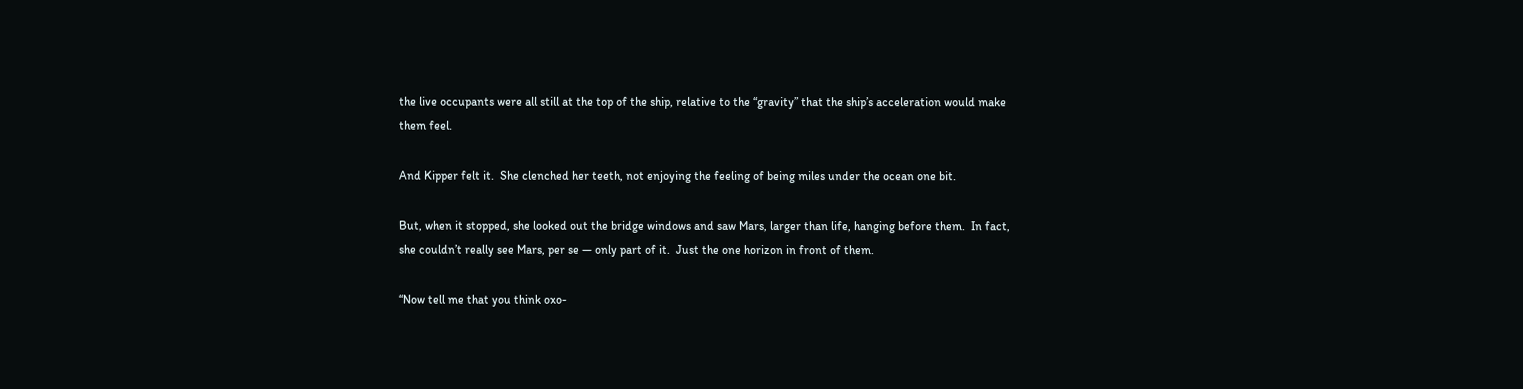the live occupants were all still at the top of the ship, relative to the “gravity” that the ship’s acceleration would make them feel.

And Kipper felt it.  She clenched her teeth, not enjoying the feeling of being miles under the ocean one bit.

But, when it stopped, she looked out the bridge windows and saw Mars, larger than life, hanging before them.  In fact, she couldn’t really see Mars, per se — only part of it.  Just the one horizon in front of them.

“Now tell me that you think oxo-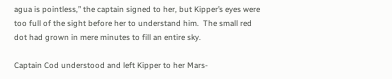agua is pointless,” the captain signed to her, but Kipper’s eyes were too full of the sight before her to understand him.  The small red dot had grown in mere minutes to fill an entire sky.

Captain Cod understood and left Kipper to her Mars-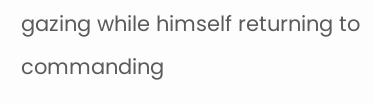gazing while himself returning to commanding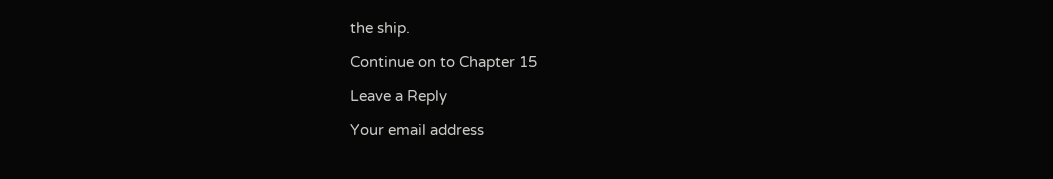the ship.

Continue on to Chapter 15

Leave a Reply

Your email address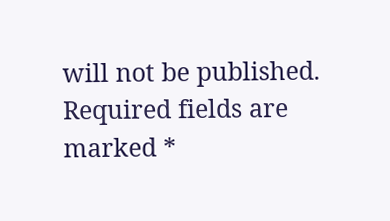will not be published. Required fields are marked *